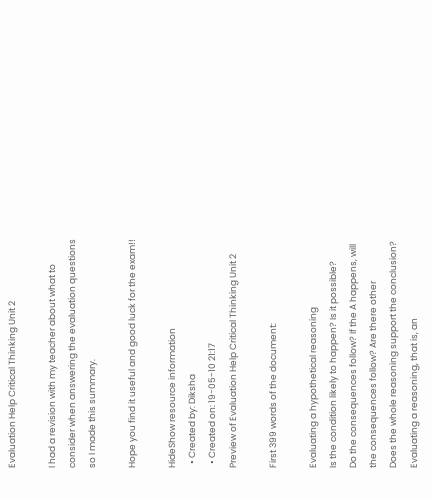Evaluation Help Critical Thinking Unit 2

I had a revision with my teacher about what to consider when answering the evaluation questions so I made this summary.

Hope you find it useful and good luck for the exam!!

HideShow resource information
  • Created by: Diksha
  • Created on: 19-05-10 21:17
Preview of Evaluation Help Critical Thinking Unit 2

First 399 words of the document:

Evaluating a hypothetical reasoning
Is the condition likely to happen? Is it possible?
Do the consequences follow? If the A happens, will the consequences follow? Are there other
Does the whole reasoning support the conclusion?
Evaluating a reasoning, that is, an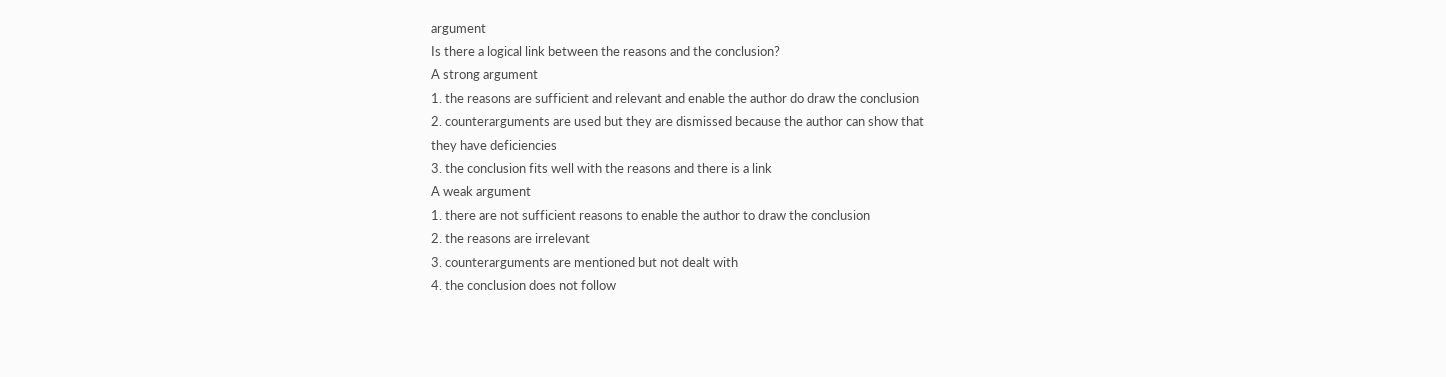argument
Is there a logical link between the reasons and the conclusion?
A strong argument
1. the reasons are sufficient and relevant and enable the author do draw the conclusion
2. counterarguments are used but they are dismissed because the author can show that
they have deficiencies
3. the conclusion fits well with the reasons and there is a link
A weak argument
1. there are not sufficient reasons to enable the author to draw the conclusion
2. the reasons are irrelevant
3. counterarguments are mentioned but not dealt with
4. the conclusion does not follow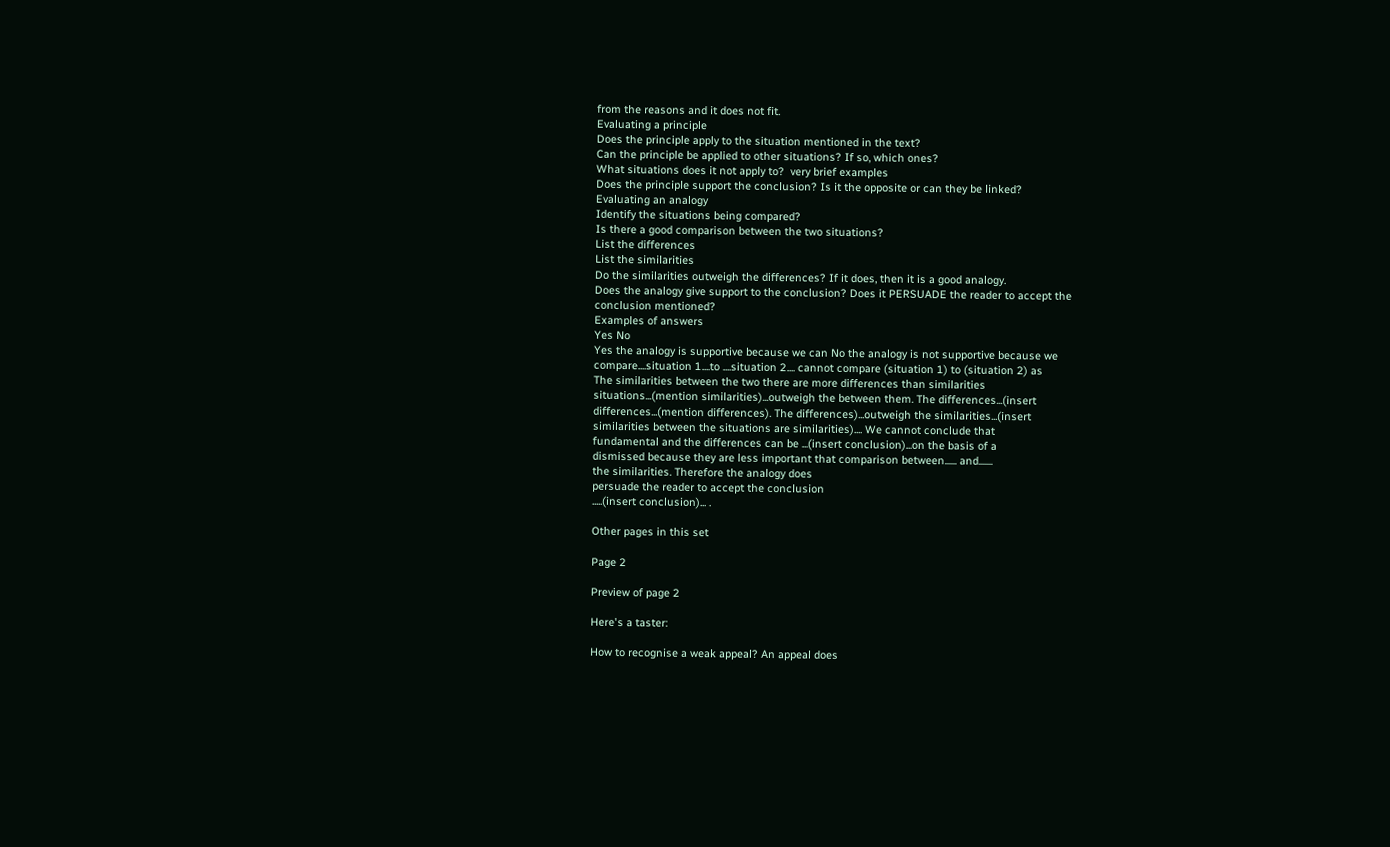from the reasons and it does not fit.
Evaluating a principle
Does the principle apply to the situation mentioned in the text?
Can the principle be applied to other situations? If so, which ones?
What situations does it not apply to?  very brief examples
Does the principle support the conclusion? Is it the opposite or can they be linked?
Evaluating an analogy
Identify the situations being compared?
Is there a good comparison between the two situations?
List the differences
List the similarities
Do the similarities outweigh the differences? If it does, then it is a good analogy.
Does the analogy give support to the conclusion? Does it PERSUADE the reader to accept the
conclusion mentioned?
Examples of answers
Yes No
Yes the analogy is supportive because we can No the analogy is not supportive because we
compare....situation 1....to ....situation 2.... cannot compare (situation 1) to (situation 2) as
The similarities between the two there are more differences than similarities
situations...(mention similarities)...outweigh the between them. The differences...(insert
differences...(mention differences). The differences)...outweigh the similarities...(insert
similarities between the situations are similarities).... We cannot conclude that
fundamental and the differences can be ...(insert conclusion)...on the basis of a
dismissed because they are less important that comparison between...... and.......
the similarities. Therefore the analogy does
persuade the reader to accept the conclusion
.....(insert conclusion)... .

Other pages in this set

Page 2

Preview of page 2

Here's a taster:

How to recognise a weak appeal? An appeal does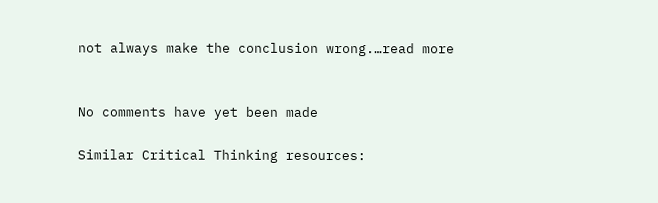not always make the conclusion wrong.…read more


No comments have yet been made

Similar Critical Thinking resources: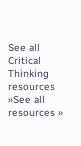See all Critical Thinking resources »See all resources »